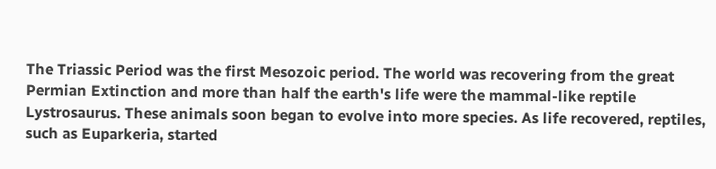The Triassic Period was the first Mesozoic period. The world was recovering from the great Permian Extinction and more than half the earth's life were the mammal-like reptile Lystrosaurus. These animals soon began to evolve into more species. As life recovered, reptiles, such as Euparkeria, started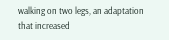walking on two legs, an adaptation that increased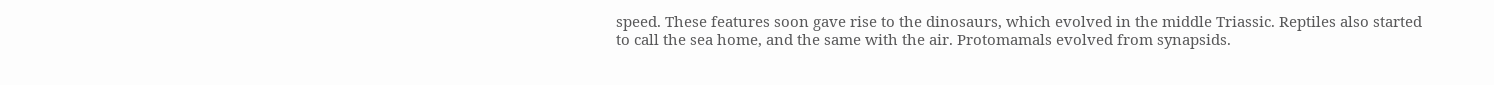speed. These features soon gave rise to the dinosaurs, which evolved in the middle Triassic. Reptiles also started to call the sea home, and the same with the air. Protomamals evolved from synapsids.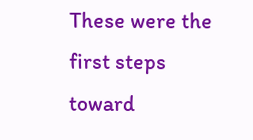These were the first steps toward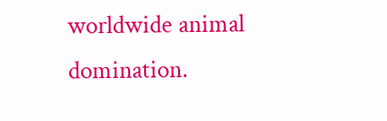worldwide animal domination.